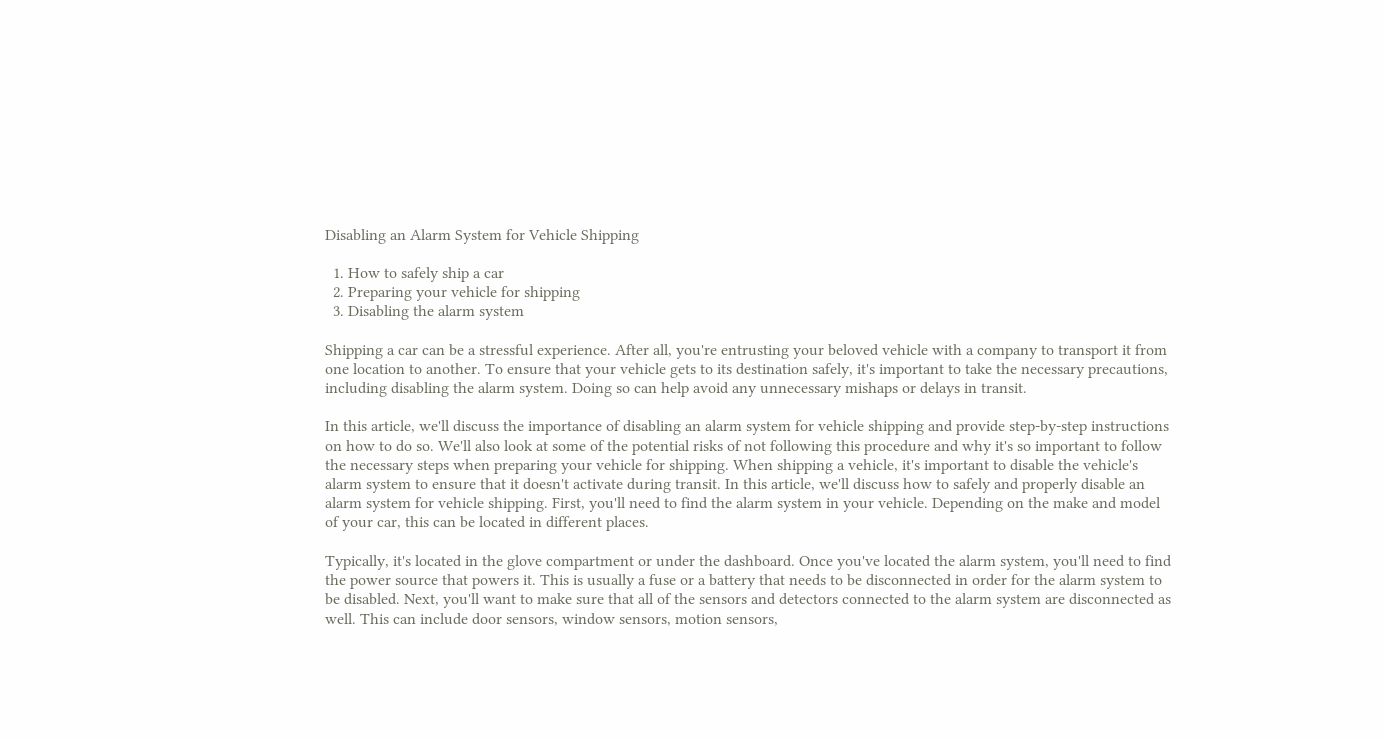Disabling an Alarm System for Vehicle Shipping

  1. How to safely ship a car
  2. Preparing your vehicle for shipping
  3. Disabling the alarm system

Shipping a car can be a stressful experience. After all, you're entrusting your beloved vehicle with a company to transport it from one location to another. To ensure that your vehicle gets to its destination safely, it's important to take the necessary precautions, including disabling the alarm system. Doing so can help avoid any unnecessary mishaps or delays in transit.

In this article, we'll discuss the importance of disabling an alarm system for vehicle shipping and provide step-by-step instructions on how to do so. We'll also look at some of the potential risks of not following this procedure and why it's so important to follow the necessary steps when preparing your vehicle for shipping. When shipping a vehicle, it's important to disable the vehicle's alarm system to ensure that it doesn't activate during transit. In this article, we'll discuss how to safely and properly disable an alarm system for vehicle shipping. First, you'll need to find the alarm system in your vehicle. Depending on the make and model of your car, this can be located in different places.

Typically, it's located in the glove compartment or under the dashboard. Once you've located the alarm system, you'll need to find the power source that powers it. This is usually a fuse or a battery that needs to be disconnected in order for the alarm system to be disabled. Next, you'll want to make sure that all of the sensors and detectors connected to the alarm system are disconnected as well. This can include door sensors, window sensors, motion sensors,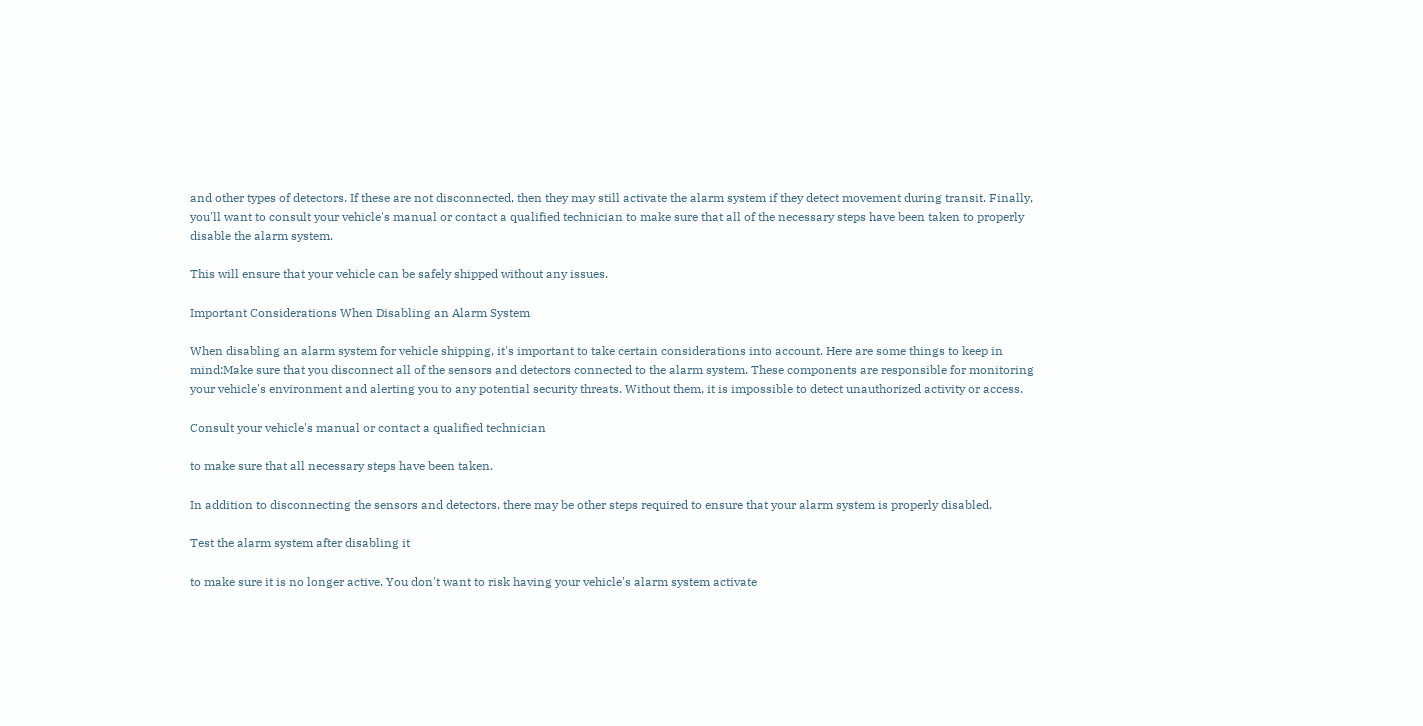and other types of detectors. If these are not disconnected, then they may still activate the alarm system if they detect movement during transit. Finally, you'll want to consult your vehicle's manual or contact a qualified technician to make sure that all of the necessary steps have been taken to properly disable the alarm system.

This will ensure that your vehicle can be safely shipped without any issues.

Important Considerations When Disabling an Alarm System

When disabling an alarm system for vehicle shipping, it's important to take certain considerations into account. Here are some things to keep in mind:Make sure that you disconnect all of the sensors and detectors connected to the alarm system. These components are responsible for monitoring your vehicle's environment and alerting you to any potential security threats. Without them, it is impossible to detect unauthorized activity or access.

Consult your vehicle's manual or contact a qualified technician

to make sure that all necessary steps have been taken.

In addition to disconnecting the sensors and detectors, there may be other steps required to ensure that your alarm system is properly disabled.

Test the alarm system after disabling it

to make sure it is no longer active. You don't want to risk having your vehicle's alarm system activate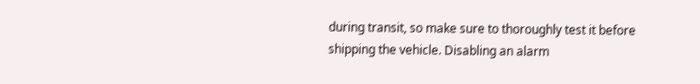during transit, so make sure to thoroughly test it before shipping the vehicle. Disabling an alarm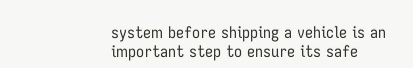system before shipping a vehicle is an important step to ensure its safe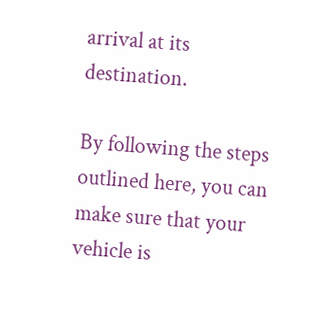arrival at its destination.

By following the steps outlined here, you can make sure that your vehicle is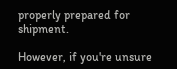properly prepared for shipment.

However, if you're unsure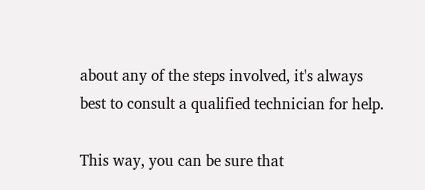about any of the steps involved, it's always best to consult a qualified technician for help.

This way, you can be sure that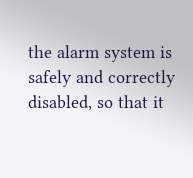the alarm system is safely and correctly disabled, so that it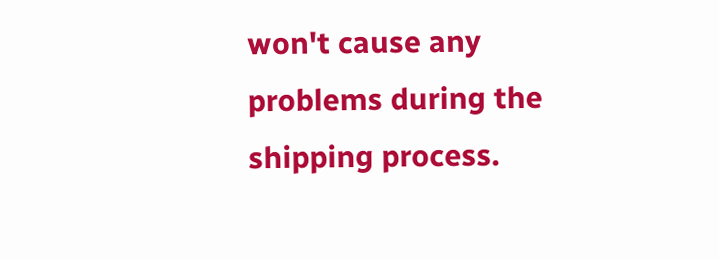won't cause any problems during the shipping process.